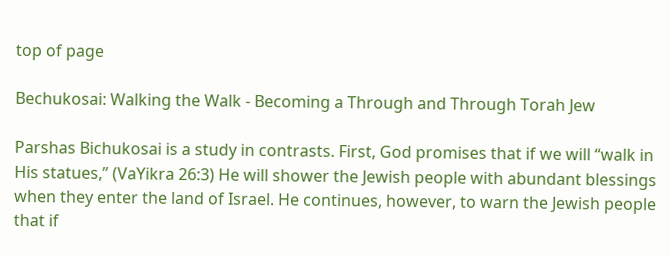top of page

Bechukosai: Walking the Walk - Becoming a Through and Through Torah Jew

Parshas Bichukosai is a study in contrasts. First, God promises that if we will “walk in His statues,” (VaYikra 26:3) He will shower the Jewish people with abundant blessings when they enter the land of Israel. He continues, however, to warn the Jewish people that if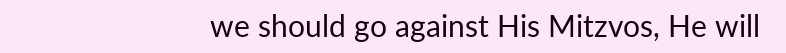we should go against His Mitzvos, He will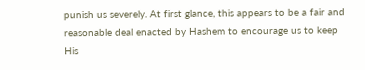punish us severely. At first glance, this appears to be a fair and reasonable deal enacted by Hashem to encourage us to keep His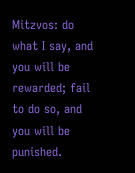Mitzvos: do what I say, and you will be rewarded; fail to do so, and you will be punished.